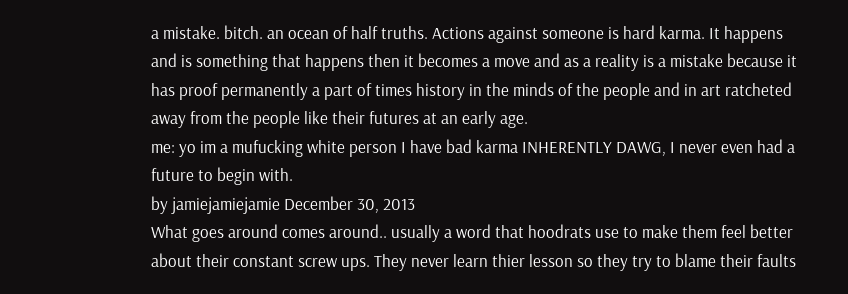a mistake. bitch. an ocean of half truths. Actions against someone is hard karma. It happens and is something that happens then it becomes a move and as a reality is a mistake because it has proof permanently a part of times history in the minds of the people and in art ratcheted away from the people like their futures at an early age.
me: yo im a mufucking white person I have bad karma INHERENTLY DAWG, I never even had a future to begin with.
by jamiejamiejamie December 30, 2013
What goes around comes around.. usually a word that hoodrats use to make them feel better about their constant screw ups. They never learn thier lesson so they try to blame their faults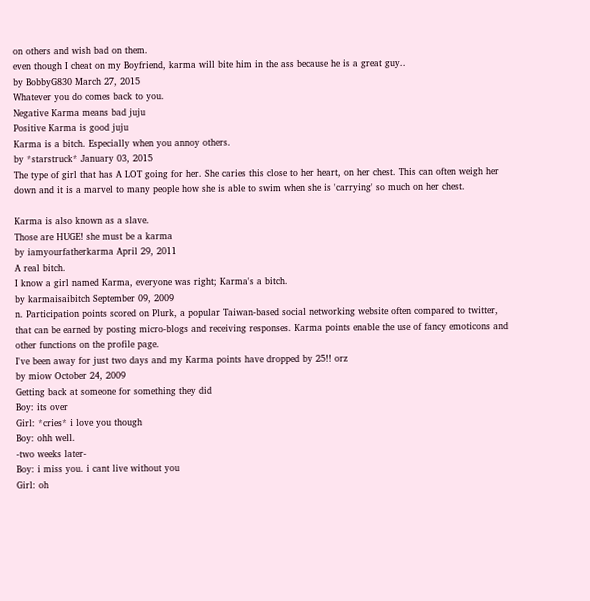on others and wish bad on them.
even though I cheat on my Boyfriend, karma will bite him in the ass because he is a great guy..
by BobbyG830 March 27, 2015
Whatever you do comes back to you.
Negative Karma means bad juju
Positive Karma is good juju
Karma is a bitch. Especially when you annoy others.
by *starstruck* January 03, 2015
The type of girl that has A LOT going for her. She caries this close to her heart, on her chest. This can often weigh her down and it is a marvel to many people how she is able to swim when she is 'carrying' so much on her chest.

Karma is also known as a slave.
Those are HUGE! she must be a karma
by iamyourfatherkarma April 29, 2011
A real bitch.
I know a girl named Karma, everyone was right; Karma's a bitch.
by karmaisaibitch September 09, 2009
n. Participation points scored on Plurk, a popular Taiwan-based social networking website often compared to twitter, that can be earned by posting micro-blogs and receiving responses. Karma points enable the use of fancy emoticons and other functions on the profile page.
I've been away for just two days and my Karma points have dropped by 25!! orz
by miow October 24, 2009
Getting back at someone for something they did
Boy: its over
Girl: *cries* i love you though
Boy: ohh well.
-two weeks later-
Boy: i miss you. i cant live without you
Girl: oh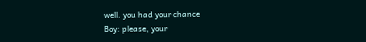well. you had your chance
Boy: please, your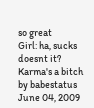so great
Girl: ha, sucks doesnt it? Karma's a bitch
by babestatus June 04, 2009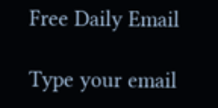Free Daily Email

Type your email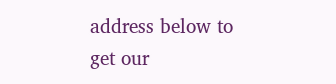address below to get our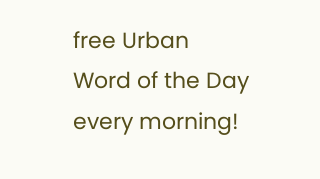free Urban Word of the Day every morning!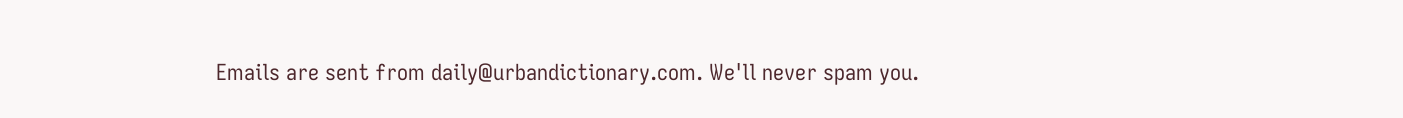Emails are sent from daily@urbandictionary.com. We'll never spam you.